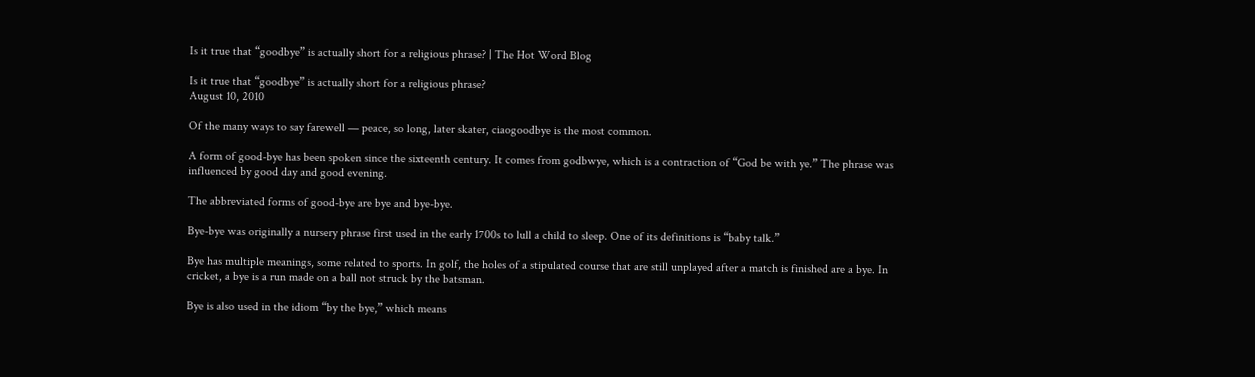Is it true that “goodbye” is actually short for a religious phrase? | The Hot Word Blog

Is it true that “goodbye” is actually short for a religious phrase?
August 10, 2010

Of the many ways to say farewell — peace, so long, later skater, ciaogoodbye is the most common.

A form of good-bye has been spoken since the sixteenth century. It comes from godbwye, which is a contraction of “God be with ye.” The phrase was influenced by good day and good evening.

The abbreviated forms of good-bye are bye and bye-bye.

Bye-bye was originally a nursery phrase first used in the early 1700s to lull a child to sleep. One of its definitions is “baby talk.”

Bye has multiple meanings, some related to sports. In golf, the holes of a stipulated course that are still unplayed after a match is finished are a bye. In cricket, a bye is a run made on a ball not struck by the batsman.

Bye is also used in the idiom “by the bye,” which means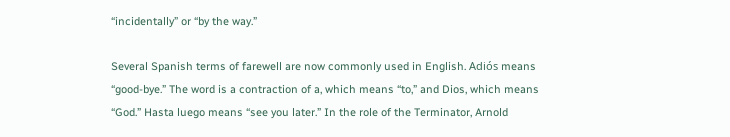“incidentally” or “by the way.”

Several Spanish terms of farewell are now commonly used in English. Adiós means “good-bye.” The word is a contraction of a, which means “to,” and Dios, which means “God.” Hasta luego means “see you later.” In the role of the Terminator, Arnold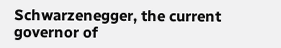Schwarzenegger, the current governor of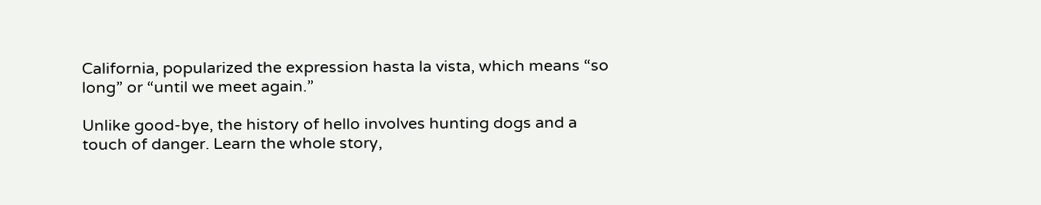California, popularized the expression hasta la vista, which means “so long” or “until we meet again.”

Unlike good-bye, the history of hello involves hunting dogs and a touch of danger. Learn the whole story,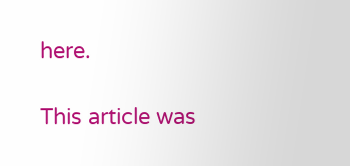here.

This article was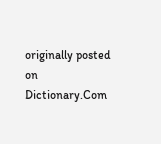originally posted on Dictionary.Com